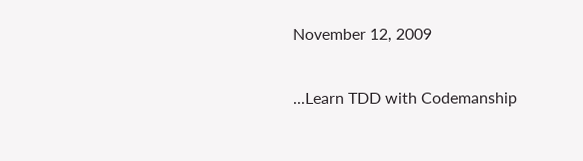November 12, 2009

...Learn TDD with Codemanship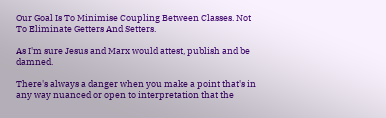Our Goal Is To Minimise Coupling Between Classes. Not To Eliminate Getters And Setters.

As I'm sure Jesus and Marx would attest, publish and be damned.

There's always a danger when you make a point that's in any way nuanced or open to interpretation that the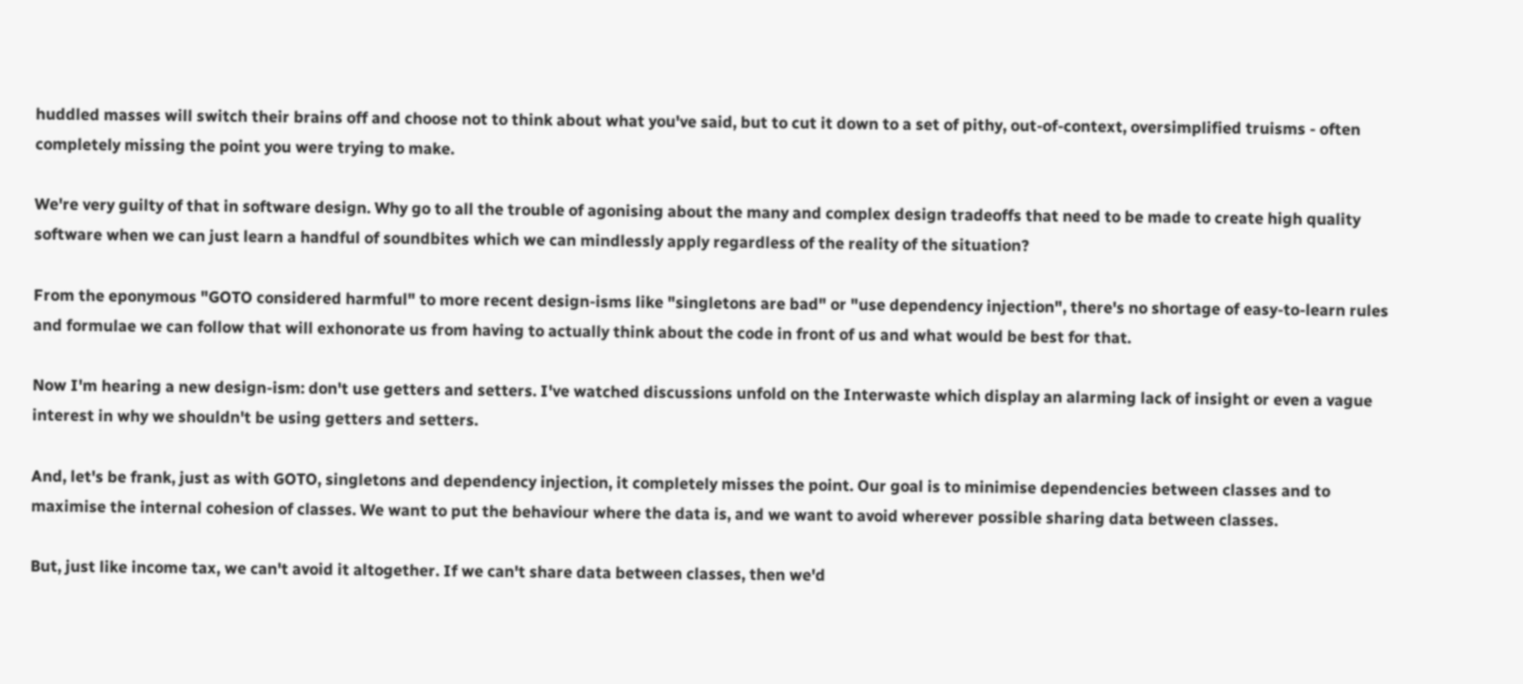huddled masses will switch their brains off and choose not to think about what you've said, but to cut it down to a set of pithy, out-of-context, oversimplified truisms - often completely missing the point you were trying to make.

We're very guilty of that in software design. Why go to all the trouble of agonising about the many and complex design tradeoffs that need to be made to create high quality software when we can just learn a handful of soundbites which we can mindlessly apply regardless of the reality of the situation?

From the eponymous "GOTO considered harmful" to more recent design-isms like "singletons are bad" or "use dependency injection", there's no shortage of easy-to-learn rules and formulae we can follow that will exhonorate us from having to actually think about the code in front of us and what would be best for that.

Now I'm hearing a new design-ism: don't use getters and setters. I've watched discussions unfold on the Interwaste which display an alarming lack of insight or even a vague interest in why we shouldn't be using getters and setters.

And, let's be frank, just as with GOTO, singletons and dependency injection, it completely misses the point. Our goal is to minimise dependencies between classes and to maximise the internal cohesion of classes. We want to put the behaviour where the data is, and we want to avoid wherever possible sharing data between classes.

But, just like income tax, we can't avoid it altogether. If we can't share data between classes, then we'd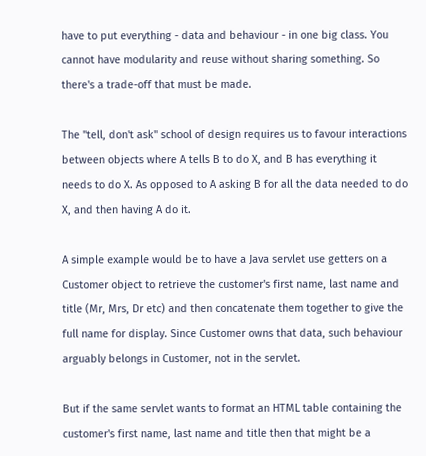have to put everything - data and behaviour - in one big class. You cannot have modularity and reuse without sharing something. So there's a trade-off that must be made.

The "tell, don't ask" school of design requires us to favour interactions between objects where A tells B to do X, and B has everything it needs to do X. As opposed to A asking B for all the data needed to do X, and then having A do it.

A simple example would be to have a Java servlet use getters on a Customer object to retrieve the customer's first name, last name and title (Mr, Mrs, Dr etc) and then concatenate them together to give the full name for display. Since Customer owns that data, such behaviour arguably belongs in Customer, not in the servlet.

But if the same servlet wants to format an HTML table containing the customer's first name, last name and title then that might be a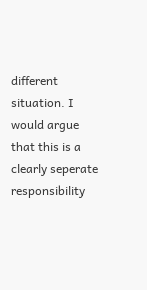different situation. I would argue that this is a clearly seperate responsibility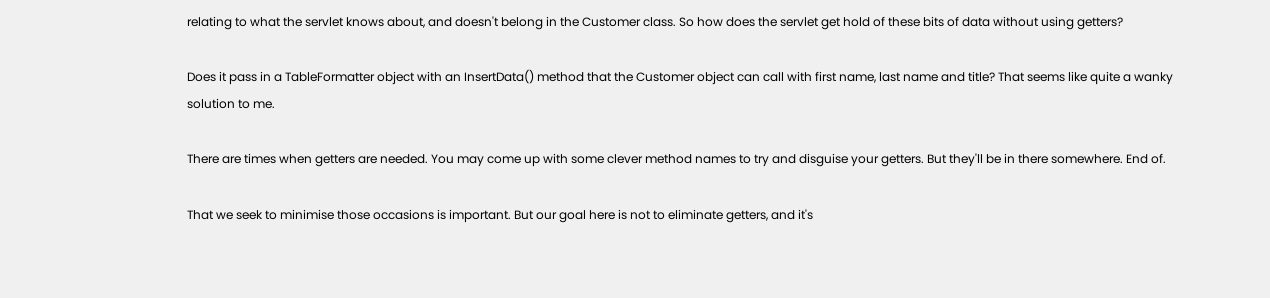relating to what the servlet knows about, and doesn't belong in the Customer class. So how does the servlet get hold of these bits of data without using getters?

Does it pass in a TableFormatter object with an InsertData() method that the Customer object can call with first name, last name and title? That seems like quite a wanky solution to me.

There are times when getters are needed. You may come up with some clever method names to try and disguise your getters. But they'll be in there somewhere. End of.

That we seek to minimise those occasions is important. But our goal here is not to eliminate getters, and it's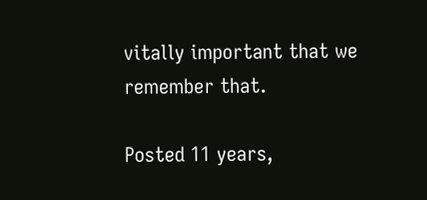vitally important that we remember that.

Posted 11 years,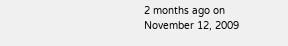2 months ago on November 12, 2009